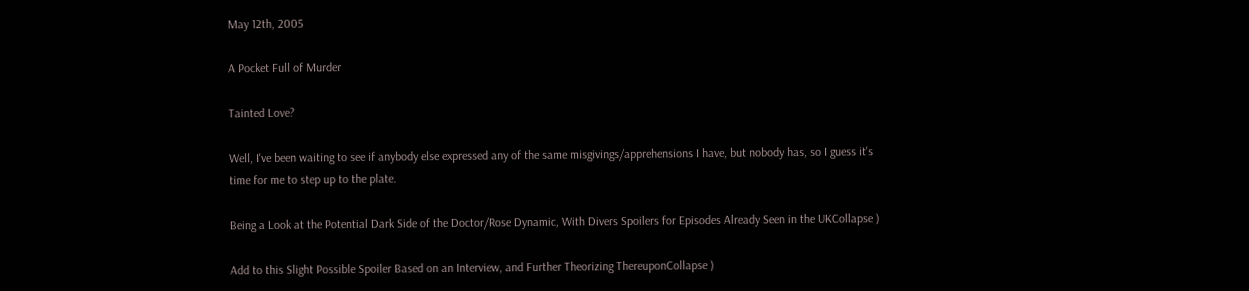May 12th, 2005

A Pocket Full of Murder

Tainted Love?

Well, I've been waiting to see if anybody else expressed any of the same misgivings/apprehensions I have, but nobody has, so I guess it's time for me to step up to the plate.

Being a Look at the Potential Dark Side of the Doctor/Rose Dynamic, With Divers Spoilers for Episodes Already Seen in the UKCollapse )

Add to this Slight Possible Spoiler Based on an Interview, and Further Theorizing ThereuponCollapse )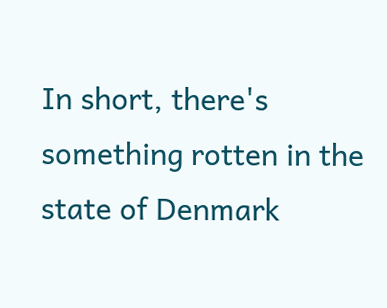In short, there's something rotten in the state of Denmark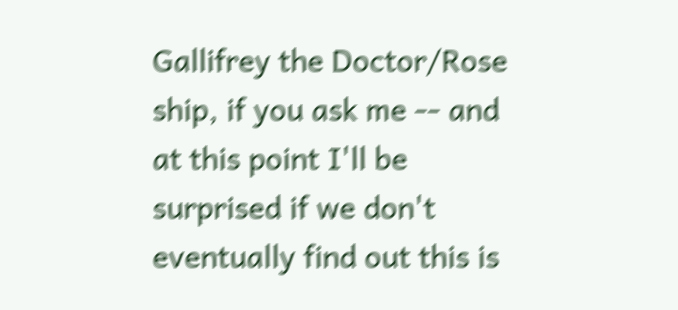Gallifrey the Doctor/Rose ship, if you ask me -- and at this point I'll be surprised if we don't eventually find out this is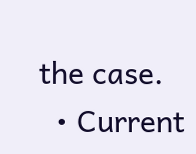the case.
  • Current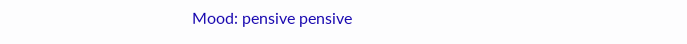Mood: pensive pensive